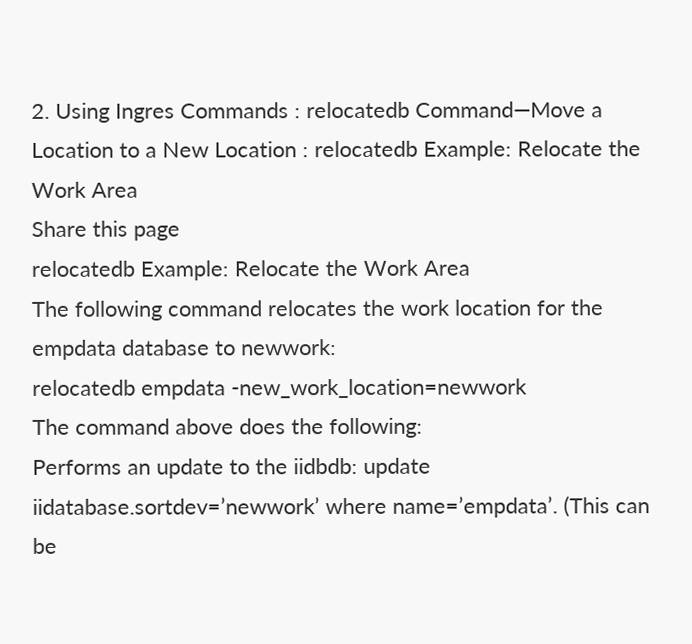2. Using Ingres Commands : relocatedb Command—Move a Location to a New Location : relocatedb Example: Relocate the Work Area
Share this page
relocatedb Example: Relocate the Work Area
The following command relocates the work location for the empdata database to newwork:
relocatedb empdata -new_work_location=newwork
The command above does the following:
Performs an update to the iidbdb: update iidatabase.sortdev=’newwork’ where name=’empdata’. (This can be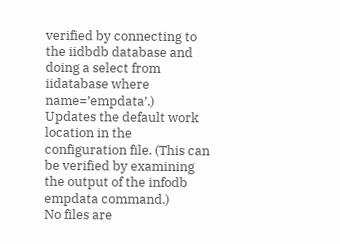verified by connecting to the iidbdb database and doing a select from iidatabase where name=’empdata’.)
Updates the default work location in the configuration file. (This can be verified by examining the output of the infodb empdata command.)
No files are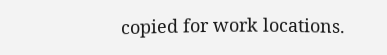copied for work locations.